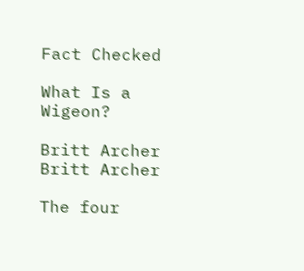Fact Checked

What Is a Wigeon?

Britt Archer
Britt Archer

The four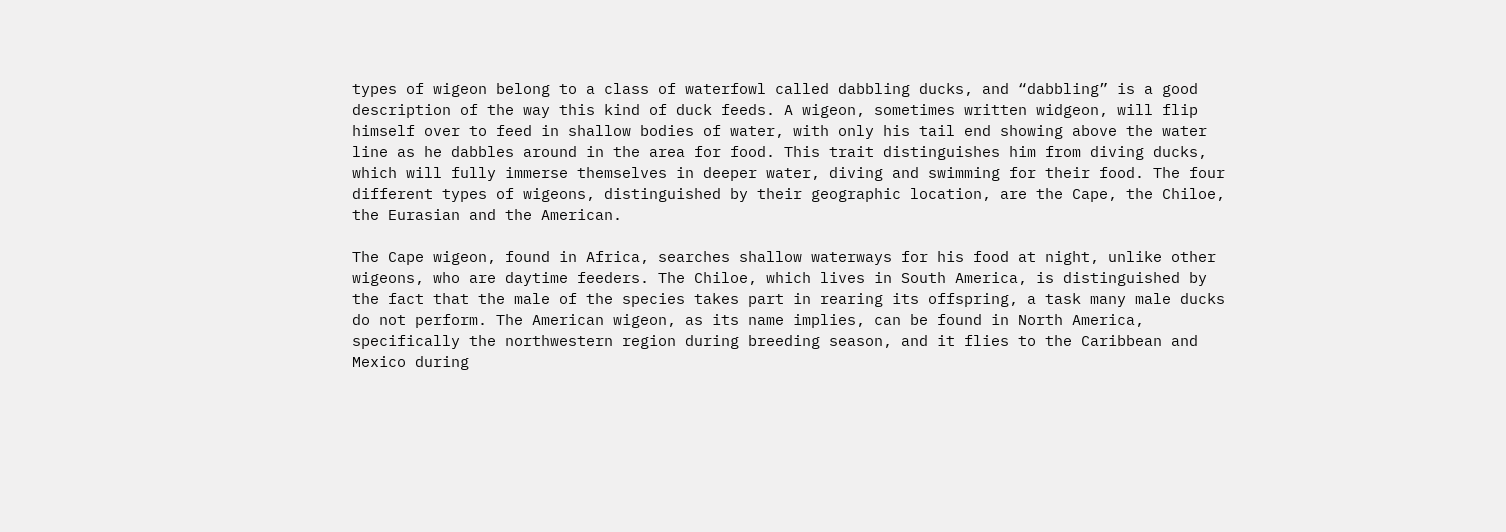types of wigeon belong to a class of waterfowl called dabbling ducks, and “dabbling” is a good description of the way this kind of duck feeds. A wigeon, sometimes written widgeon, will flip himself over to feed in shallow bodies of water, with only his tail end showing above the water line as he dabbles around in the area for food. This trait distinguishes him from diving ducks, which will fully immerse themselves in deeper water, diving and swimming for their food. The four different types of wigeons, distinguished by their geographic location, are the Cape, the Chiloe, the Eurasian and the American.

The Cape wigeon, found in Africa, searches shallow waterways for his food at night, unlike other wigeons, who are daytime feeders. The Chiloe, which lives in South America, is distinguished by the fact that the male of the species takes part in rearing its offspring, a task many male ducks do not perform. The American wigeon, as its name implies, can be found in North America, specifically the northwestern region during breeding season, and it flies to the Caribbean and Mexico during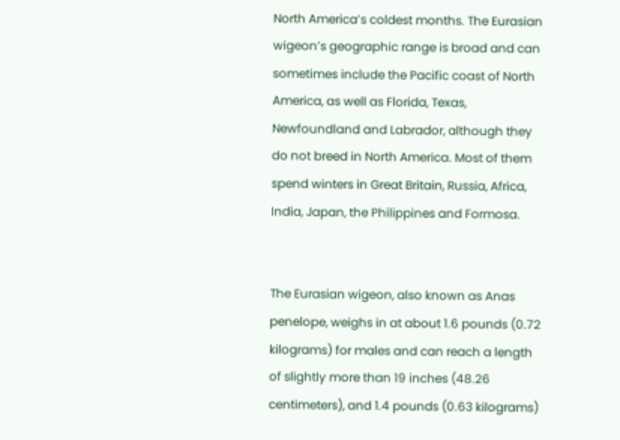North America’s coldest months. The Eurasian wigeon’s geographic range is broad and can sometimes include the Pacific coast of North America, as well as Florida, Texas, Newfoundland and Labrador, although they do not breed in North America. Most of them spend winters in Great Britain, Russia, Africa, India, Japan, the Philippines and Formosa.


The Eurasian wigeon, also known as Anas penelope, weighs in at about 1.6 pounds (0.72 kilograms) for males and can reach a length of slightly more than 19 inches (48.26 centimeters), and 1.4 pounds (0.63 kilograms)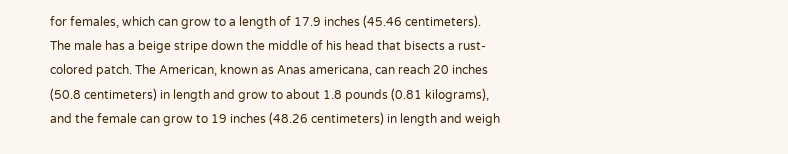for females, which can grow to a length of 17.9 inches (45.46 centimeters). The male has a beige stripe down the middle of his head that bisects a rust-colored patch. The American, known as Anas americana, can reach 20 inches (50.8 centimeters) in length and grow to about 1.8 pounds (0.81 kilograms), and the female can grow to 19 inches (48.26 centimeters) in length and weigh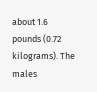about 1.6 pounds (0.72 kilograms). The males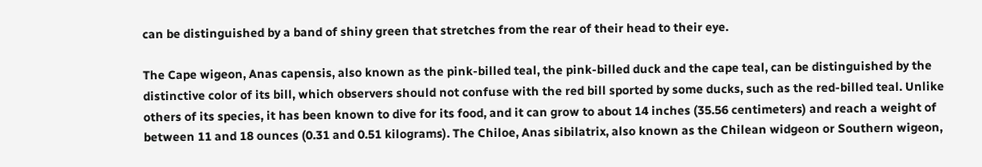can be distinguished by a band of shiny green that stretches from the rear of their head to their eye.

The Cape wigeon, Anas capensis, also known as the pink-billed teal, the pink-billed duck and the cape teal, can be distinguished by the distinctive color of its bill, which observers should not confuse with the red bill sported by some ducks, such as the red-billed teal. Unlike others of its species, it has been known to dive for its food, and it can grow to about 14 inches (35.56 centimeters) and reach a weight of between 11 and 18 ounces (0.31 and 0.51 kilograms). The Chiloe, Anas sibilatrix, also known as the Chilean widgeon or Southern wigeon,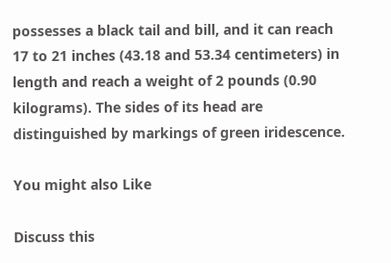possesses a black tail and bill, and it can reach 17 to 21 inches (43.18 and 53.34 centimeters) in length and reach a weight of 2 pounds (0.90 kilograms). The sides of its head are distinguished by markings of green iridescence.

You might also Like

Discuss this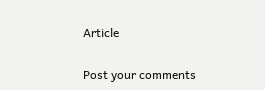Article

Post your comments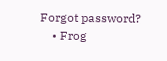Forgot password?
    • Frog